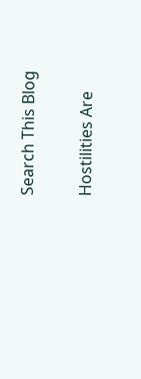Search This Blog


Hostilities Are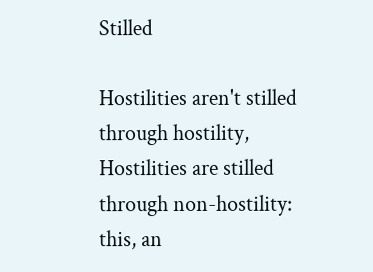Stilled

Hostilities aren't stilled
through hostility,
Hostilities are stilled
through non-hostility:
this, an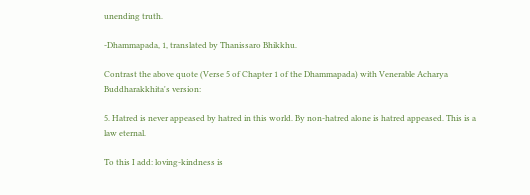unending truth.

-Dhammapada, 1, translated by Thanissaro Bhikkhu.

Contrast the above quote (Verse 5 of Chapter 1 of the Dhammapada) with Venerable Acharya Buddharakkhita's version:

5. Hatred is never appeased by hatred in this world. By non-hatred alone is hatred appeased. This is a law eternal.

To this I add: loving-kindness is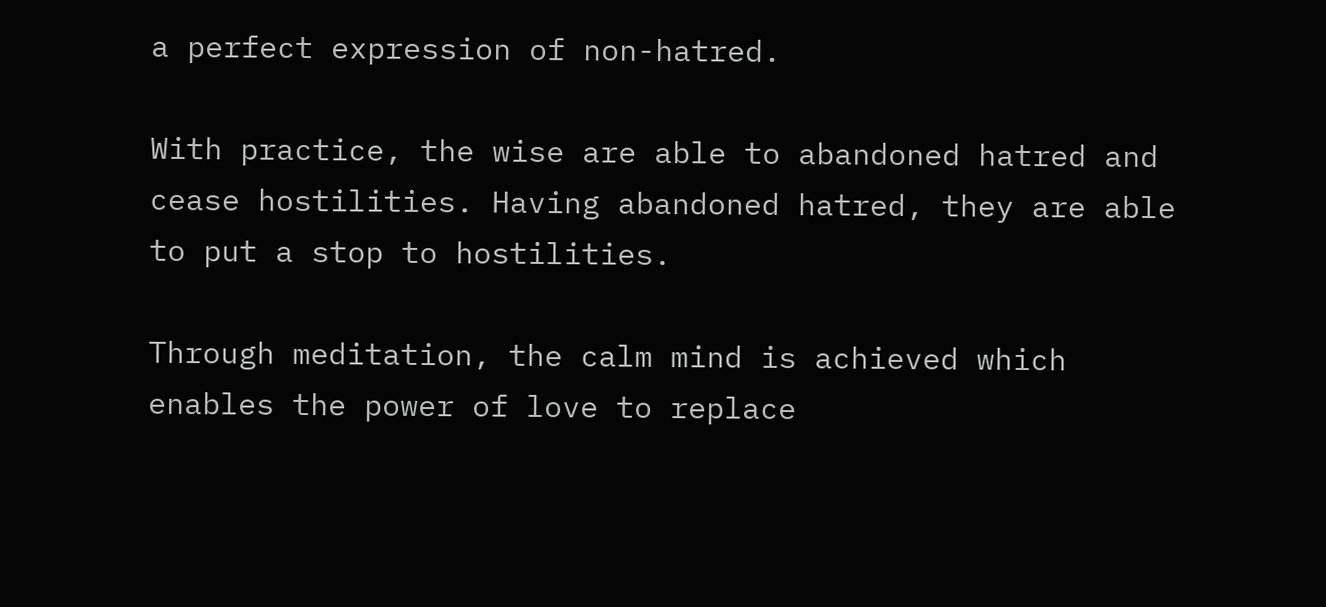a perfect expression of non-hatred.

With practice, the wise are able to abandoned hatred and cease hostilities. Having abandoned hatred, they are able to put a stop to hostilities.

Through meditation, the calm mind is achieved which enables the power of love to replace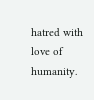hatred with love of humanity.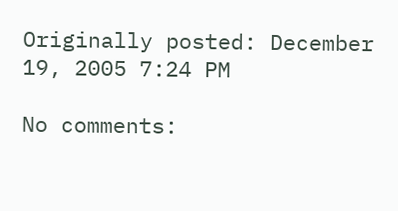Originally posted: December 19, 2005 7:24 PM

No comments: